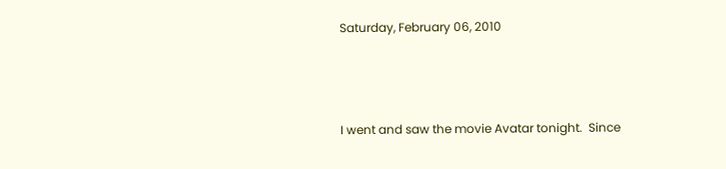Saturday, February 06, 2010



I went and saw the movie Avatar tonight.  Since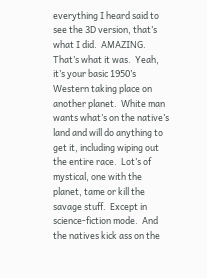everything I heard said to see the 3D version, that’s what I did.  AMAZING.  That’s what it was.  Yeah, it’s your basic 1950’s Western taking place on another planet.  White man wants what’s on the native’s land and will do anything to get it, including wiping out the entire race.  Lot’s of mystical, one with the planet, tame or kill the savage stuff.  Except in science-fiction mode.  And the natives kick ass on the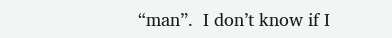“man”.  I don’t know if I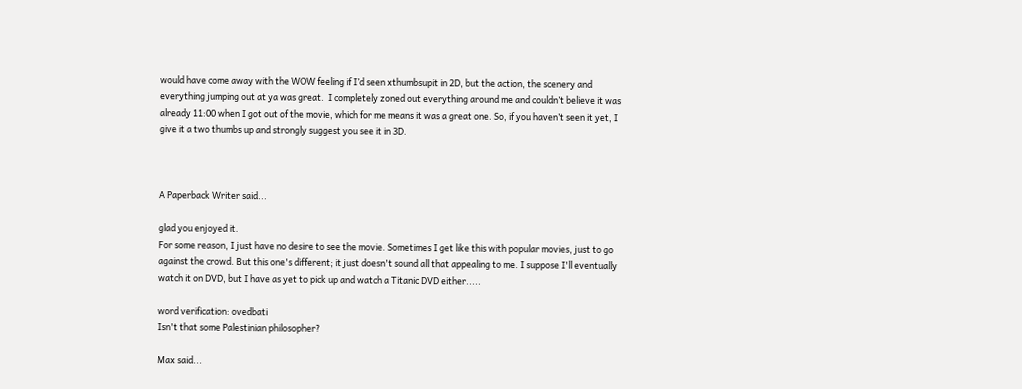would have come away with the WOW feeling if I’d seen xthumbsupit in 2D, but the action, the scenery and everything jumping out at ya was great.  I completely zoned out everything around me and couldn’t believe it was already 11:00 when I got out of the movie, which for me means it was a great one. So, if you haven’t seen it yet, I give it a two thumbs up and strongly suggest you see it in 3D.



A Paperback Writer said...

glad you enjoyed it.
For some reason, I just have no desire to see the movie. Sometimes I get like this with popular movies, just to go against the crowd. But this one's different; it just doesn't sound all that appealing to me. I suppose I'll eventually watch it on DVD, but I have as yet to pick up and watch a Titanic DVD either.....

word verification: ovedbati
Isn't that some Palestinian philosopher?

Max said...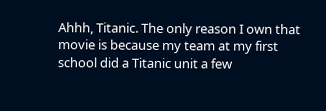Ahhh, Titanic. The only reason I own that movie is because my team at my first school did a Titanic unit a few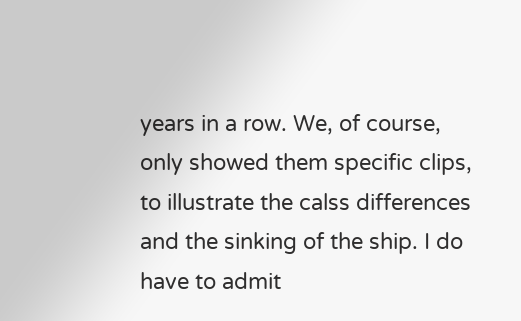years in a row. We, of course, only showed them specific clips, to illustrate the calss differences and the sinking of the ship. I do have to admit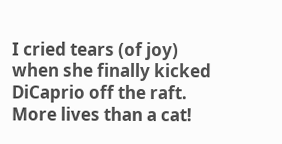I cried tears (of joy) when she finally kicked DiCaprio off the raft. More lives than a cat!